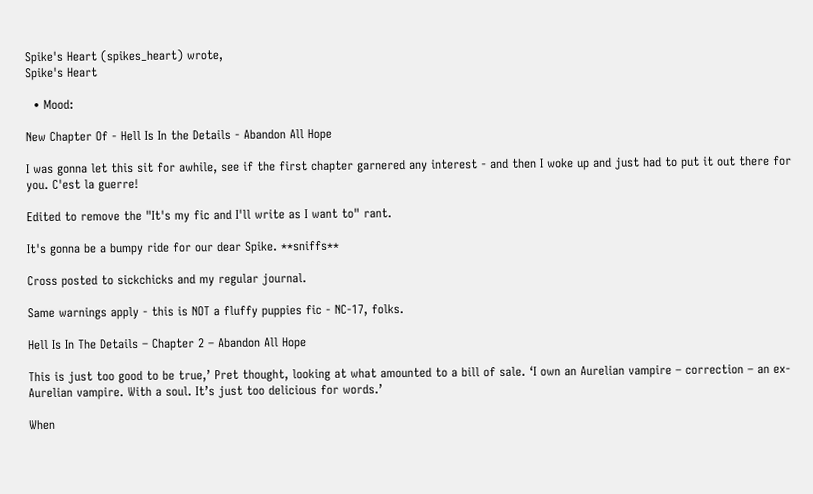Spike's Heart (spikes_heart) wrote,
Spike's Heart

  • Mood:

New Chapter Of - Hell Is In the Details - Abandon All Hope

I was gonna let this sit for awhile, see if the first chapter garnered any interest - and then I woke up and just had to put it out there for you. C'est la guerre!

Edited to remove the "It's my fic and I'll write as I want to" rant.

It's gonna be a bumpy ride for our dear Spike. **sniffs**

Cross posted to sickchicks and my regular journal.

Same warnings apply - this is NOT a fluffy puppies fic - NC-17, folks.

Hell Is In The Details – Chapter 2 – Abandon All Hope

This is just too good to be true,’ Pret thought, looking at what amounted to a bill of sale. ‘I own an Aurelian vampire – correction – an ex-Aurelian vampire. With a soul. It’s just too delicious for words.’

When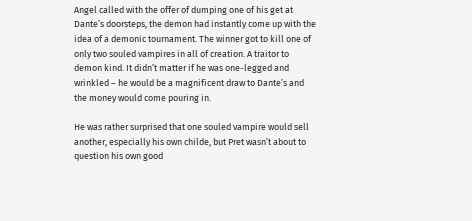Angel called with the offer of dumping one of his get at Dante’s doorsteps, the demon had instantly come up with the idea of a demonic tournament. The winner got to kill one of only two souled vampires in all of creation. A traitor to demon kind. It didn’t matter if he was one-legged and wrinkled – he would be a magnificent draw to Dante’s and the money would come pouring in.

He was rather surprised that one souled vampire would sell another, especially his own childe, but Pret wasn’t about to question his own good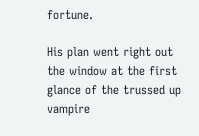fortune.

His plan went right out the window at the first glance of the trussed up vampire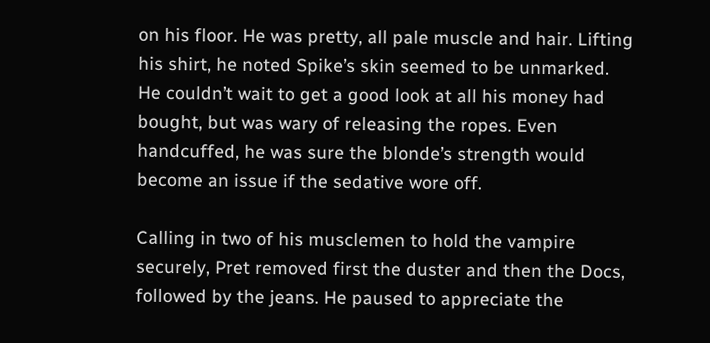on his floor. He was pretty, all pale muscle and hair. Lifting his shirt, he noted Spike’s skin seemed to be unmarked. He couldn’t wait to get a good look at all his money had bought, but was wary of releasing the ropes. Even handcuffed, he was sure the blonde’s strength would become an issue if the sedative wore off.

Calling in two of his musclemen to hold the vampire securely, Pret removed first the duster and then the Docs, followed by the jeans. He paused to appreciate the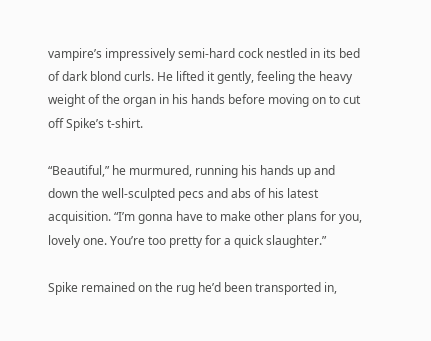vampire’s impressively semi-hard cock nestled in its bed of dark blond curls. He lifted it gently, feeling the heavy weight of the organ in his hands before moving on to cut off Spike’s t-shirt.

“Beautiful,” he murmured, running his hands up and down the well-sculpted pecs and abs of his latest acquisition. “I’m gonna have to make other plans for you, lovely one. You’re too pretty for a quick slaughter.”

Spike remained on the rug he’d been transported in,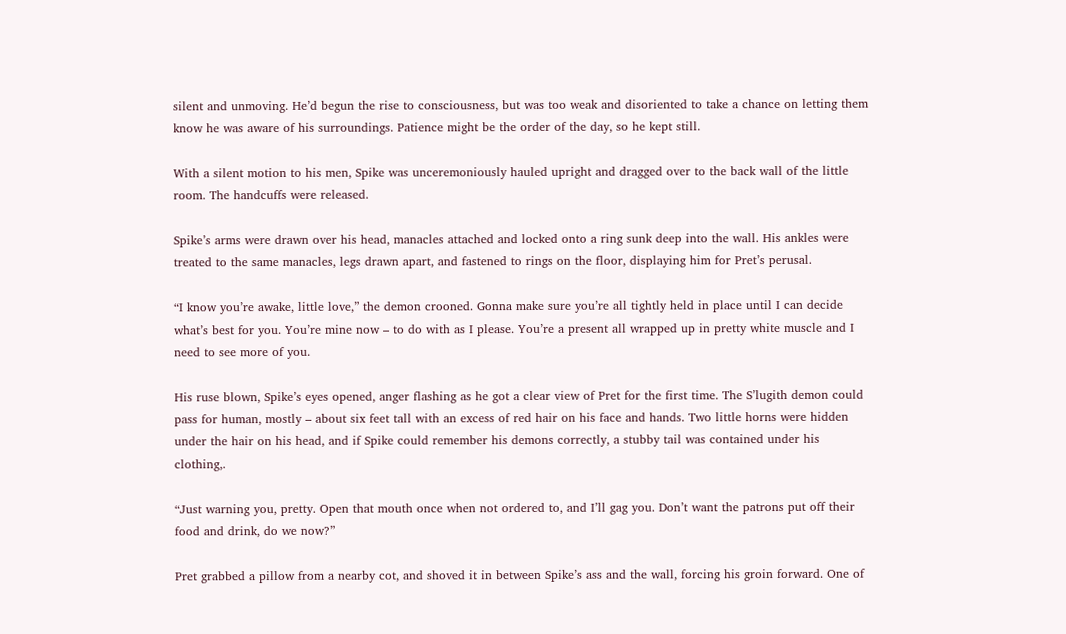silent and unmoving. He’d begun the rise to consciousness, but was too weak and disoriented to take a chance on letting them know he was aware of his surroundings. Patience might be the order of the day, so he kept still.

With a silent motion to his men, Spike was unceremoniously hauled upright and dragged over to the back wall of the little room. The handcuffs were released.

Spike’s arms were drawn over his head, manacles attached and locked onto a ring sunk deep into the wall. His ankles were treated to the same manacles, legs drawn apart, and fastened to rings on the floor, displaying him for Pret’s perusal.

“I know you’re awake, little love,” the demon crooned. Gonna make sure you’re all tightly held in place until I can decide what’s best for you. You’re mine now – to do with as I please. You’re a present all wrapped up in pretty white muscle and I need to see more of you.

His ruse blown, Spike’s eyes opened, anger flashing as he got a clear view of Pret for the first time. The S’lugith demon could pass for human, mostly – about six feet tall with an excess of red hair on his face and hands. Two little horns were hidden under the hair on his head, and if Spike could remember his demons correctly, a stubby tail was contained under his clothing,.

“Just warning you, pretty. Open that mouth once when not ordered to, and I’ll gag you. Don’t want the patrons put off their food and drink, do we now?”

Pret grabbed a pillow from a nearby cot, and shoved it in between Spike’s ass and the wall, forcing his groin forward. One of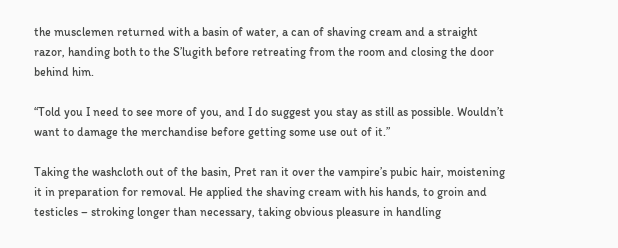the musclemen returned with a basin of water, a can of shaving cream and a straight razor, handing both to the S’lugith before retreating from the room and closing the door behind him.

“Told you I need to see more of you, and I do suggest you stay as still as possible. Wouldn’t want to damage the merchandise before getting some use out of it.”

Taking the washcloth out of the basin, Pret ran it over the vampire’s pubic hair, moistening it in preparation for removal. He applied the shaving cream with his hands, to groin and testicles – stroking longer than necessary, taking obvious pleasure in handling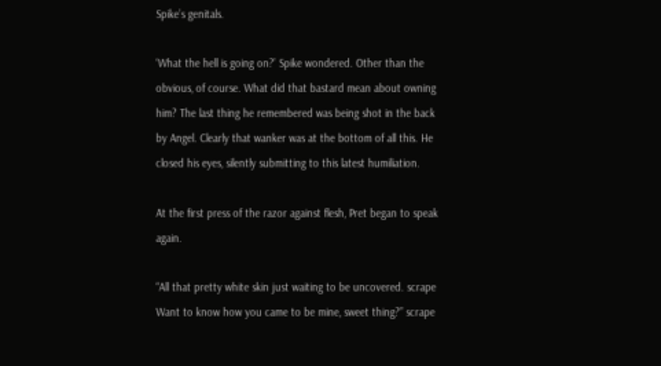Spike’s genitals.

‘What the hell is going on?’ Spike wondered. Other than the obvious, of course. What did that bastard mean about owning him? The last thing he remembered was being shot in the back by Angel. Clearly that wanker was at the bottom of all this. He closed his eyes, silently submitting to this latest humiliation.

At the first press of the razor against flesh, Pret began to speak again.

“All that pretty white skin just waiting to be uncovered. scrape Want to know how you came to be mine, sweet thing?” scrape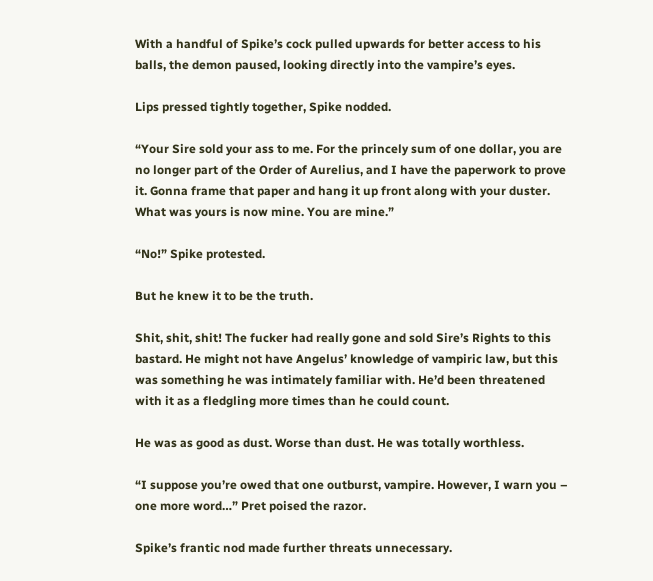With a handful of Spike’s cock pulled upwards for better access to his balls, the demon paused, looking directly into the vampire’s eyes.

Lips pressed tightly together, Spike nodded.

“Your Sire sold your ass to me. For the princely sum of one dollar, you are no longer part of the Order of Aurelius, and I have the paperwork to prove it. Gonna frame that paper and hang it up front along with your duster. What was yours is now mine. You are mine.”

“No!” Spike protested.

But he knew it to be the truth.

Shit, shit, shit! The fucker had really gone and sold Sire’s Rights to this bastard. He might not have Angelus’ knowledge of vampiric law, but this was something he was intimately familiar with. He’d been threatened with it as a fledgling more times than he could count.

He was as good as dust. Worse than dust. He was totally worthless.

“I suppose you’re owed that one outburst, vampire. However, I warn you – one more word…” Pret poised the razor.

Spike’s frantic nod made further threats unnecessary.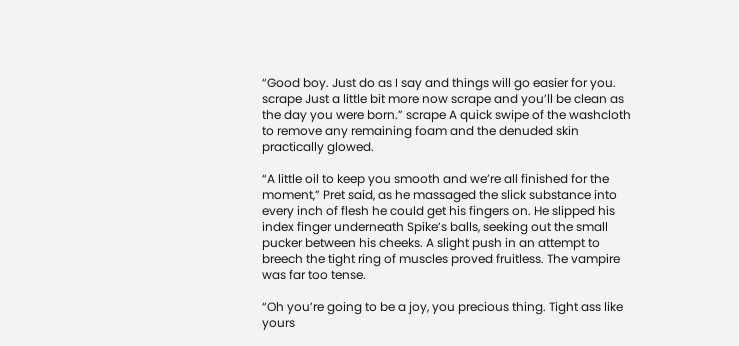“Good boy. Just do as I say and things will go easier for you. scrape Just a little bit more now scrape and you’ll be clean as the day you were born.” scrape A quick swipe of the washcloth to remove any remaining foam and the denuded skin practically glowed.

“A little oil to keep you smooth and we’re all finished for the moment,” Pret said, as he massaged the slick substance into every inch of flesh he could get his fingers on. He slipped his index finger underneath Spike’s balls, seeking out the small pucker between his cheeks. A slight push in an attempt to breech the tight ring of muscles proved fruitless. The vampire was far too tense.

“Oh you’re going to be a joy, you precious thing. Tight ass like yours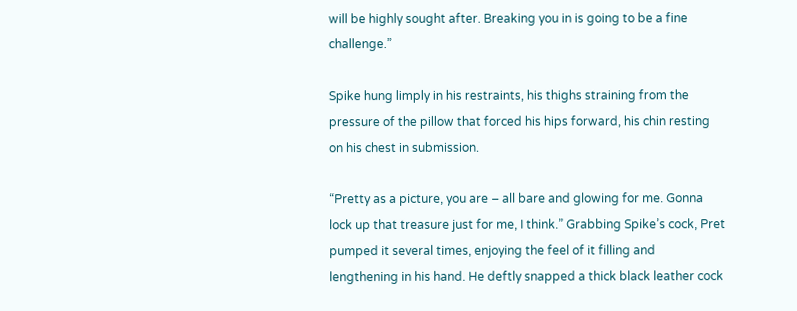will be highly sought after. Breaking you in is going to be a fine challenge.”

Spike hung limply in his restraints, his thighs straining from the pressure of the pillow that forced his hips forward, his chin resting on his chest in submission.

“Pretty as a picture, you are – all bare and glowing for me. Gonna lock up that treasure just for me, I think.” Grabbing Spike’s cock, Pret pumped it several times, enjoying the feel of it filling and lengthening in his hand. He deftly snapped a thick black leather cock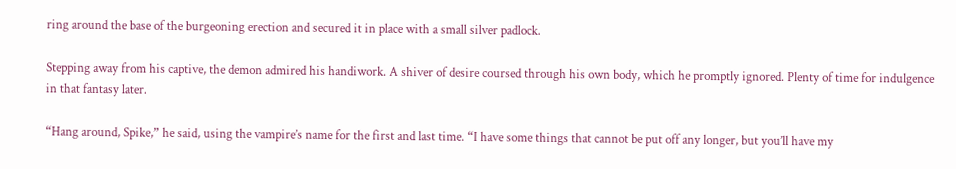ring around the base of the burgeoning erection and secured it in place with a small silver padlock.

Stepping away from his captive, the demon admired his handiwork. A shiver of desire coursed through his own body, which he promptly ignored. Plenty of time for indulgence in that fantasy later.

“Hang around, Spike,” he said, using the vampire’s name for the first and last time. “I have some things that cannot be put off any longer, but you’ll have my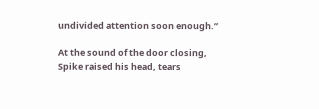undivided attention soon enough.”

At the sound of the door closing, Spike raised his head, tears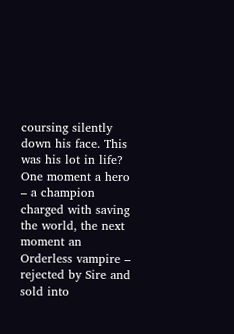coursing silently down his face. This was his lot in life? One moment a hero – a champion charged with saving the world, the next moment an Orderless vampire – rejected by Sire and sold into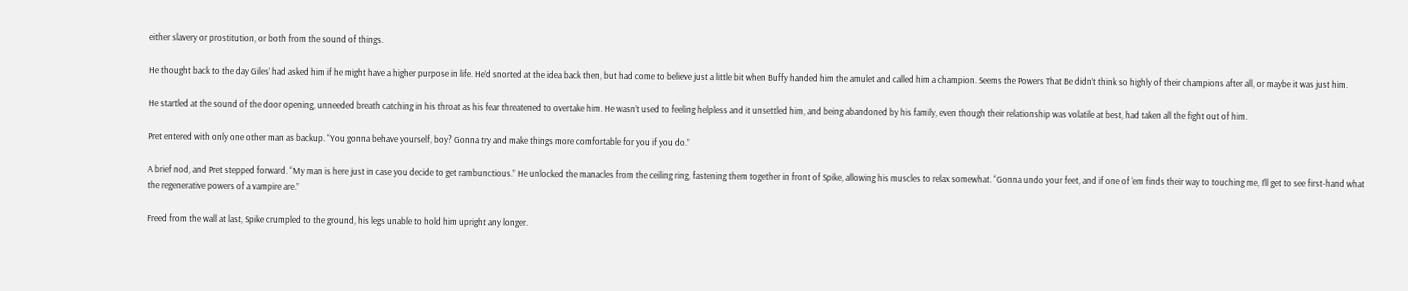either slavery or prostitution, or both from the sound of things.

He thought back to the day Giles’ had asked him if he might have a higher purpose in life. He’d snorted at the idea back then, but had come to believe just a little bit when Buffy handed him the amulet and called him a champion. Seems the Powers That Be didn’t think so highly of their champions after all, or maybe it was just him.

He startled at the sound of the door opening, unneeded breath catching in his throat as his fear threatened to overtake him. He wasn’t used to feeling helpless and it unsettled him, and being abandoned by his family, even though their relationship was volatile at best, had taken all the fight out of him.

Pret entered with only one other man as backup. “You gonna behave yourself, boy? Gonna try and make things more comfortable for you if you do.”

A brief nod, and Pret stepped forward. “My man is here just in case you decide to get rambunctious.” He unlocked the manacles from the ceiling ring, fastening them together in front of Spike, allowing his muscles to relax somewhat. “Gonna undo your feet, and if one of ‘em finds their way to touching me, I’ll get to see first-hand what the regenerative powers of a vampire are.”

Freed from the wall at last, Spike crumpled to the ground, his legs unable to hold him upright any longer.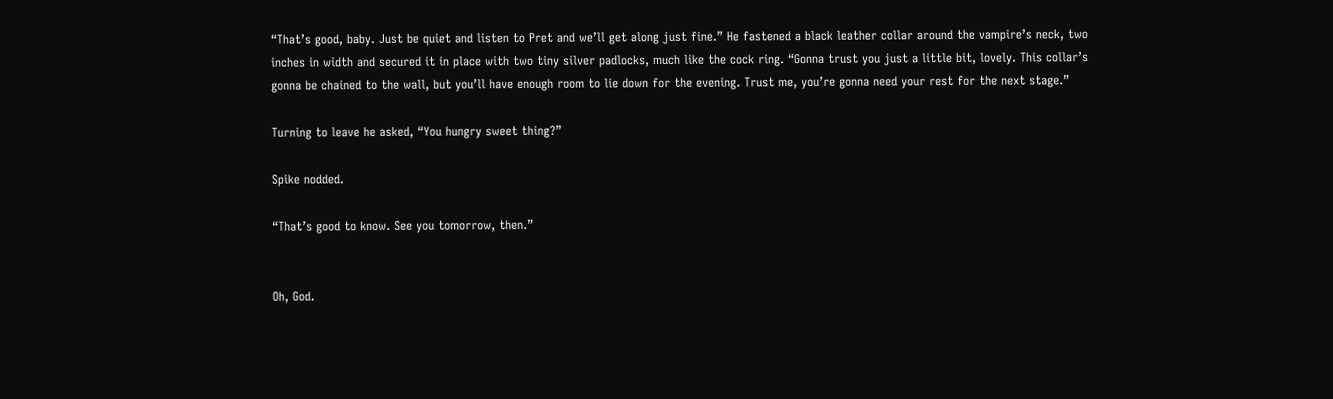“That’s good, baby. Just be quiet and listen to Pret and we’ll get along just fine.” He fastened a black leather collar around the vampire’s neck, two inches in width and secured it in place with two tiny silver padlocks, much like the cock ring. “Gonna trust you just a little bit, lovely. This collar’s gonna be chained to the wall, but you’ll have enough room to lie down for the evening. Trust me, you’re gonna need your rest for the next stage.”

Turning to leave he asked, “You hungry sweet thing?”

Spike nodded.

“That’s good to know. See you tomorrow, then.”


Oh, God.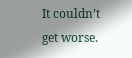It couldn’t get worse.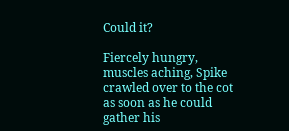Could it?

Fiercely hungry, muscles aching, Spike crawled over to the cot as soon as he could gather his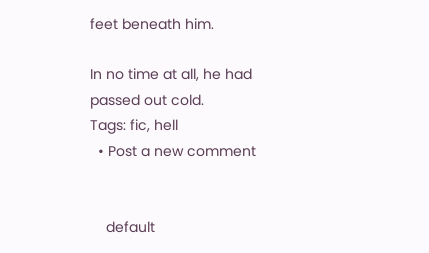feet beneath him.

In no time at all, he had passed out cold.
Tags: fic, hell
  • Post a new comment


    default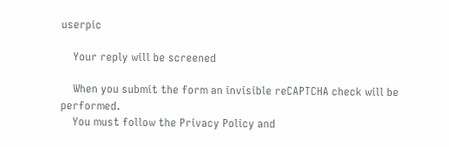userpic

    Your reply will be screened

    When you submit the form an invisible reCAPTCHA check will be performed.
    You must follow the Privacy Policy and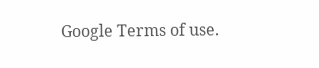Google Terms of use.